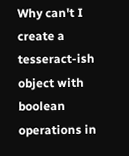Why can't I create a tesseract-ish object with boolean operations in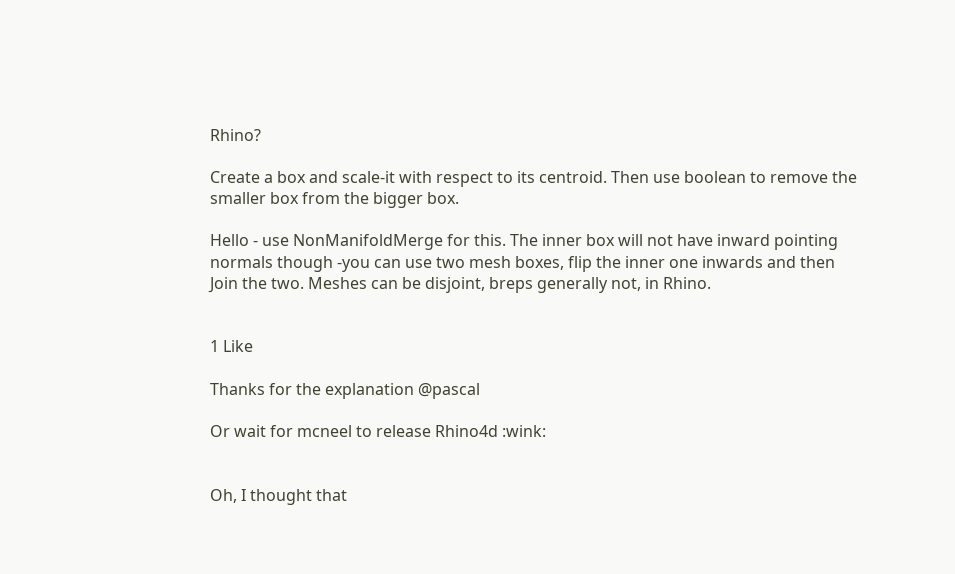Rhino?

Create a box and scale-it with respect to its centroid. Then use boolean to remove the smaller box from the bigger box.

Hello - use NonManifoldMerge for this. The inner box will not have inward pointing normals though -you can use two mesh boxes, flip the inner one inwards and then Join the two. Meshes can be disjoint, breps generally not, in Rhino.


1 Like

Thanks for the explanation @pascal

Or wait for mcneel to release Rhino4d :wink:


Oh, I thought that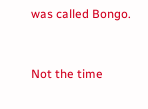was called Bongo.


Not the time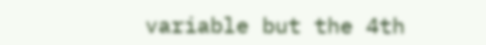variable but the 4th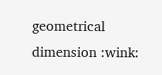geometrical dimension :wink: